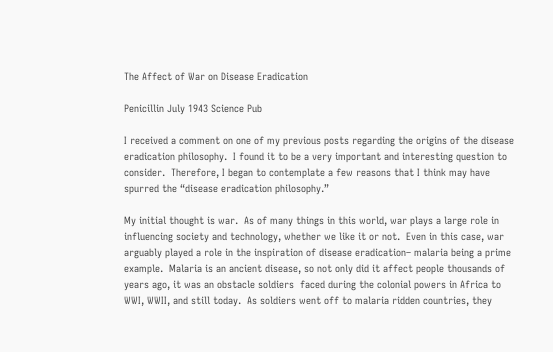The Affect of War on Disease Eradication

Penicillin July 1943 Science Pub

I received a comment on one of my previous posts regarding the origins of the disease eradication philosophy.  I found it to be a very important and interesting question to consider.  Therefore, I began to contemplate a few reasons that I think may have spurred the “disease eradication philosophy.”

My initial thought is war.  As of many things in this world, war plays a large role in influencing society and technology, whether we like it or not.  Even in this case, war arguably played a role in the inspiration of disease eradication– malaria being a prime example.  Malaria is an ancient disease, so not only did it affect people thousands of years ago, it was an obstacle soldiers  faced during the colonial powers in Africa to WWI, WWII, and still today.  As soldiers went off to malaria ridden countries, they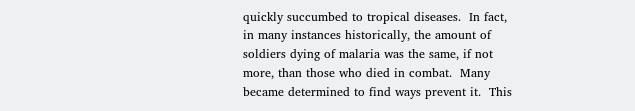quickly succumbed to tropical diseases.  In fact, in many instances historically, the amount of soldiers dying of malaria was the same, if not more, than those who died in combat.  Many became determined to find ways prevent it.  This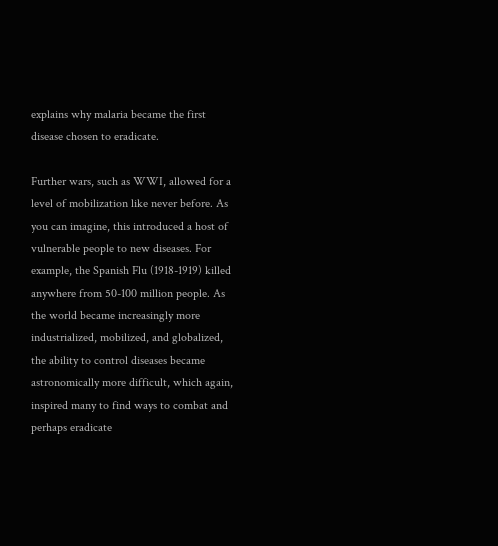explains why malaria became the first disease chosen to eradicate.

Further wars, such as WWI, allowed for a level of mobilization like never before. As you can imagine, this introduced a host of vulnerable people to new diseases. For example, the Spanish Flu (1918-1919) killed anywhere from 50-100 million people. As the world became increasingly more industrialized, mobilized, and globalized, the ability to control diseases became astronomically more difficult, which again, inspired many to find ways to combat and perhaps eradicate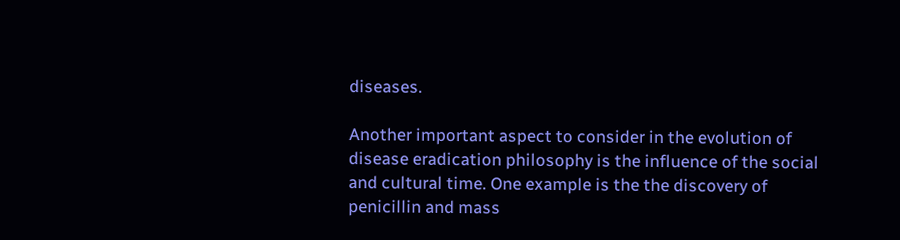diseases.

Another important aspect to consider in the evolution of disease eradication philosophy is the influence of the social and cultural time. One example is the the discovery of penicillin and mass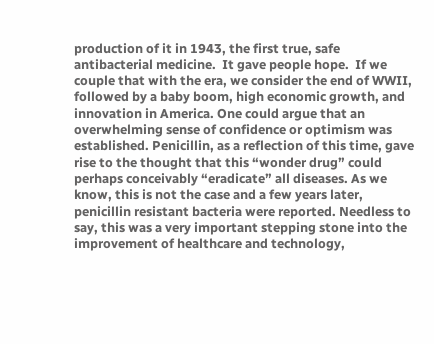production of it in 1943, the first true, safe antibacterial medicine.  It gave people hope.  If we couple that with the era, we consider the end of WWII, followed by a baby boom, high economic growth, and innovation in America. One could argue that an overwhelming sense of confidence or optimism was established. Penicillin, as a reflection of this time, gave rise to the thought that this “wonder drug” could perhaps conceivably “eradicate” all diseases. As we know, this is not the case and a few years later, penicillin resistant bacteria were reported. Needless to say, this was a very important stepping stone into the improvement of healthcare and technology,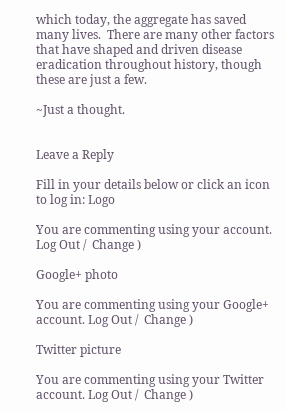which today, the aggregate has saved many lives.  There are many other factors that have shaped and driven disease eradication throughout history, though these are just a few.

~Just a thought.


Leave a Reply

Fill in your details below or click an icon to log in: Logo

You are commenting using your account. Log Out /  Change )

Google+ photo

You are commenting using your Google+ account. Log Out /  Change )

Twitter picture

You are commenting using your Twitter account. Log Out /  Change )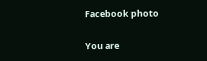Facebook photo

You are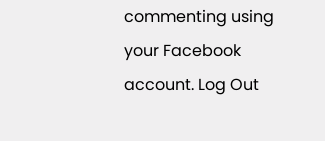commenting using your Facebook account. Log Out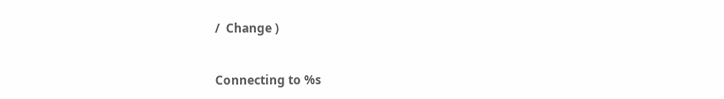/  Change )


Connecting to %s